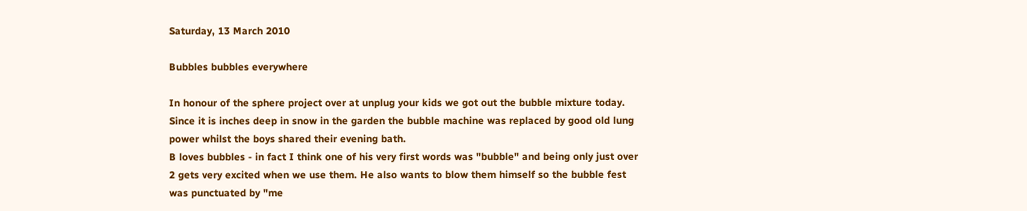Saturday, 13 March 2010

Bubbles bubbles everywhere

In honour of the sphere project over at unplug your kids we got out the bubble mixture today. Since it is inches deep in snow in the garden the bubble machine was replaced by good old lung power whilst the boys shared their evening bath.
B loves bubbles - in fact I think one of his very first words was "bubble" and being only just over 2 gets very excited when we use them. He also wants to blow them himself so the bubble fest was punctuated by "me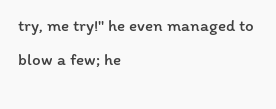try, me try!" he even managed to blow a few; he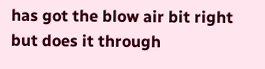has got the blow air bit right but does it through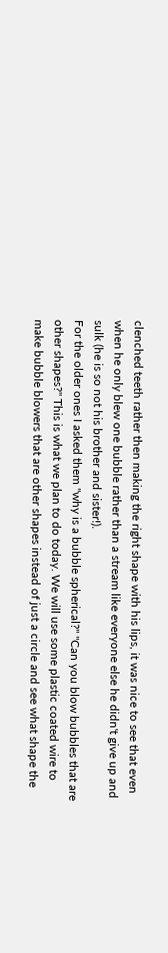clenched teeth rather then making the right shape with his lips, it was nice to see that even when he only blew one bubble rather than a stream like everyone else he didn't give up and sulk (he is so not his brother and sister!).
For the older ones I asked them "why is a bubble spherical?" "Can you blow bubbles that are other shapes?" This is what we plan to do today. We will use some plastic coated wire to make bubble blowers that are other shapes instead of just a circle and see what shape the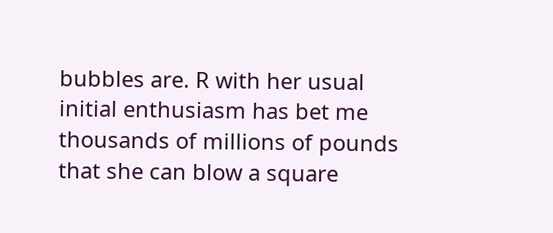bubbles are. R with her usual initial enthusiasm has bet me thousands of millions of pounds that she can blow a square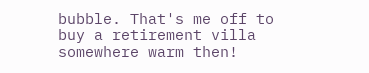bubble. That's me off to buy a retirement villa somewhere warm then!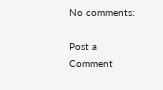No comments:

Post a Comment